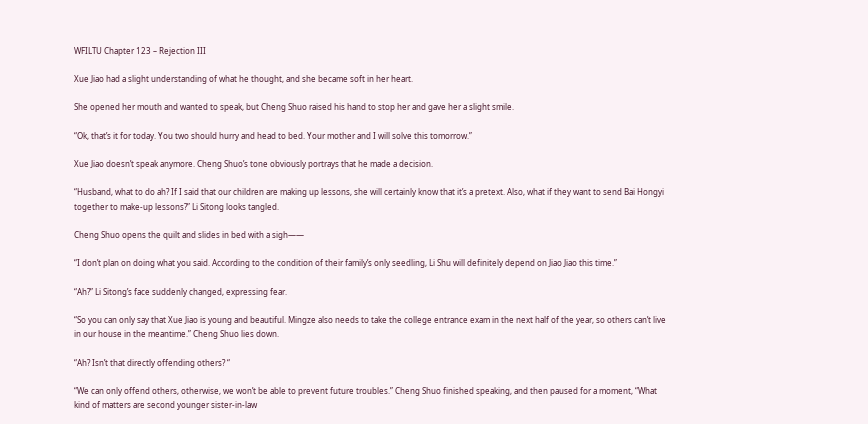WFILTU Chapter 123 – Rejection III

Xue Jiao had a slight understanding of what he thought, and she became soft in her heart.

She opened her mouth and wanted to speak, but Cheng Shuo raised his hand to stop her and gave her a slight smile.

“Ok, that’s it for today. You two should hurry and head to bed. Your mother and I will solve this tomorrow.”

Xue Jiao doesn’t speak anymore. Cheng Shuo’s tone obviously portrays that he made a decision.

“Husband, what to do ah? If I said that our children are making up lessons, she will certainly know that it’s a pretext. Also, what if they want to send Bai Hongyi together to make-up lessons?” Li Sitong looks tangled.

Cheng Shuo opens the quilt and slides in bed with a sigh——

“I don’t plan on doing what you said. According to the condition of their family’s only seedling, Li Shu will definitely depend on Jiao Jiao this time.”

“Ah?” Li Sitong’s face suddenly changed, expressing fear.

“So you can only say that Xue Jiao is young and beautiful. Mingze also needs to take the college entrance exam in the next half of the year, so others can’t live in our house in the meantime.” Cheng Shuo lies down.

“Ah? Isn’t that directly offending others? “

“We can only offend others, otherwise, we won’t be able to prevent future troubles.” Cheng Shuo finished speaking, and then paused for a moment, “What kind of matters are second younger sister-in-law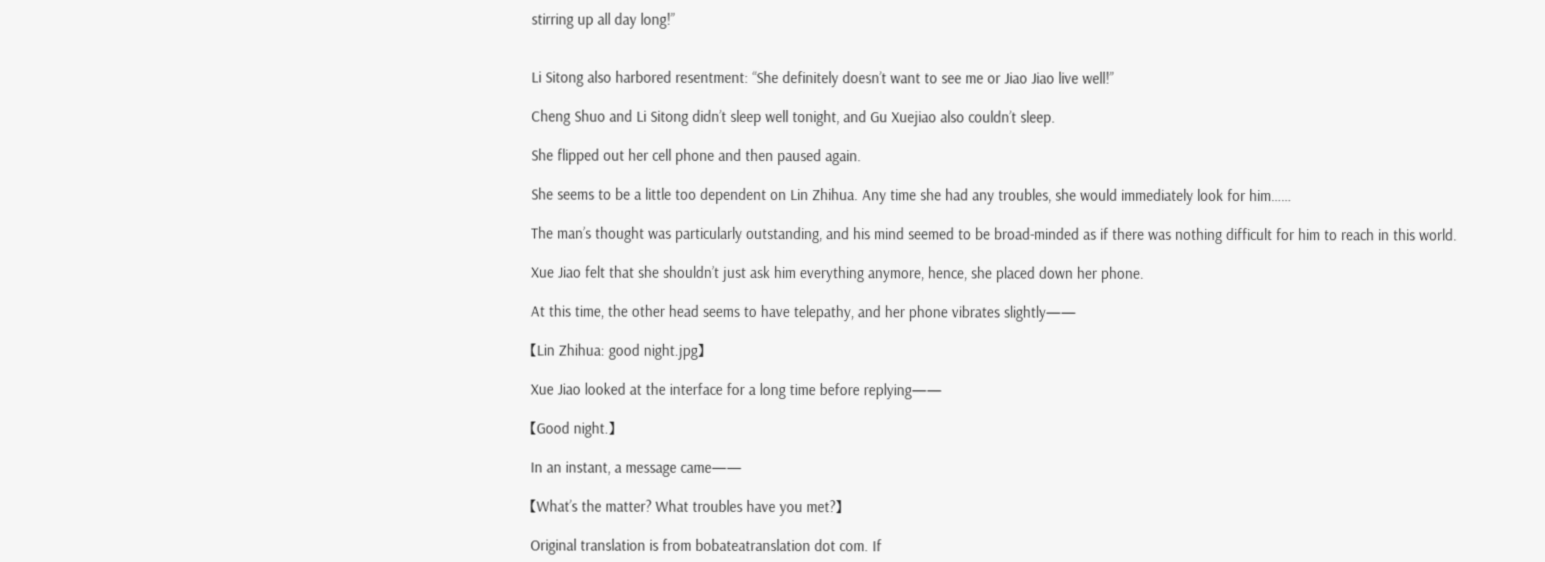stirring up all day long!”


Li Sitong also harbored resentment: “She definitely doesn’t want to see me or Jiao Jiao live well!”

Cheng Shuo and Li Sitong didn’t sleep well tonight, and Gu Xuejiao also couldn’t sleep.

She flipped out her cell phone and then paused again.

She seems to be a little too dependent on Lin Zhihua. Any time she had any troubles, she would immediately look for him……

The man’s thought was particularly outstanding, and his mind seemed to be broad-minded as if there was nothing difficult for him to reach in this world.

Xue Jiao felt that she shouldn’t just ask him everything anymore, hence, she placed down her phone.

At this time, the other head seems to have telepathy, and her phone vibrates slightly——

【Lin Zhihua: good night.jpg】

Xue Jiao looked at the interface for a long time before replying——

【Good night.】

In an instant, a message came——

【What’s the matter? What troubles have you met?】

Original translation is from bobateatranslation dot com. If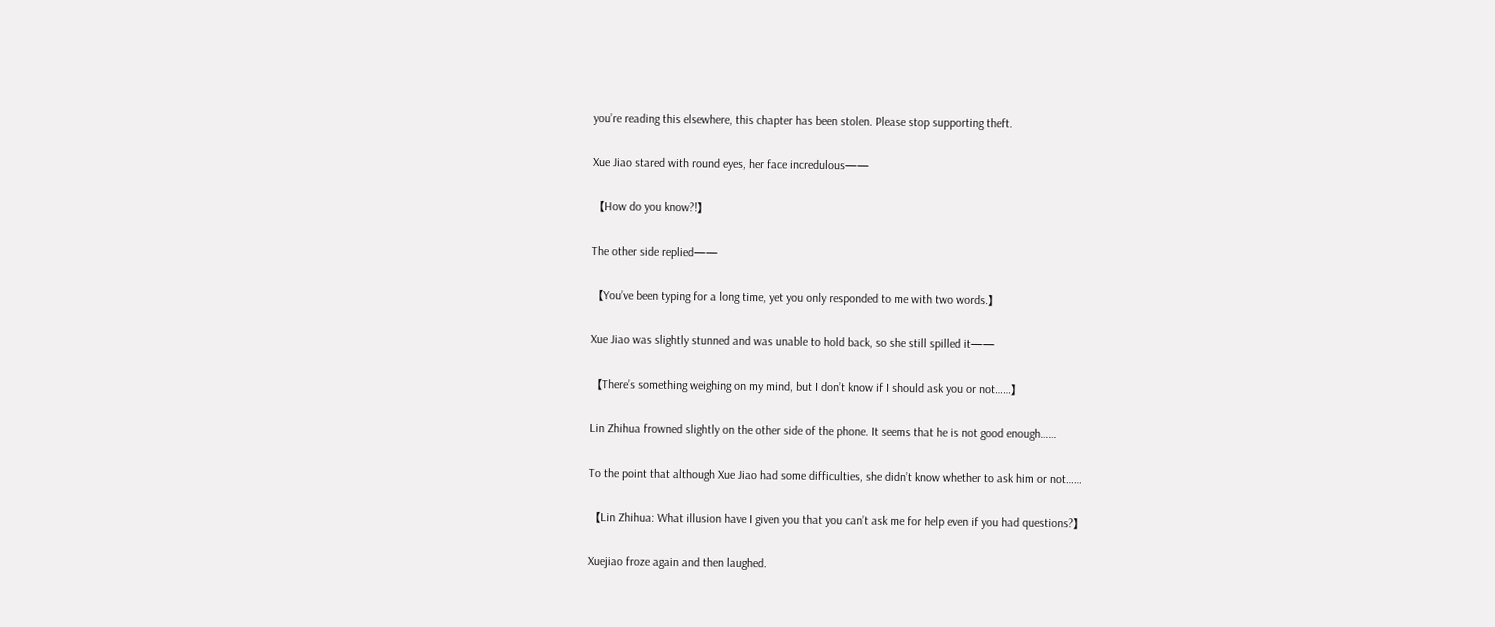you’re reading this elsewhere, this chapter has been stolen. Please stop supporting theft.

Xue Jiao stared with round eyes, her face incredulous——

【How do you know?!】

The other side replied——

【You’ve been typing for a long time, yet you only responded to me with two words.】

Xue Jiao was slightly stunned and was unable to hold back, so she still spilled it——

【There’s something weighing on my mind, but I don’t know if I should ask you or not……】

Lin Zhihua frowned slightly on the other side of the phone. It seems that he is not good enough……

To the point that although Xue Jiao had some difficulties, she didn’t know whether to ask him or not……

【Lin Zhihua: What illusion have I given you that you can’t ask me for help even if you had questions?】

Xuejiao froze again and then laughed.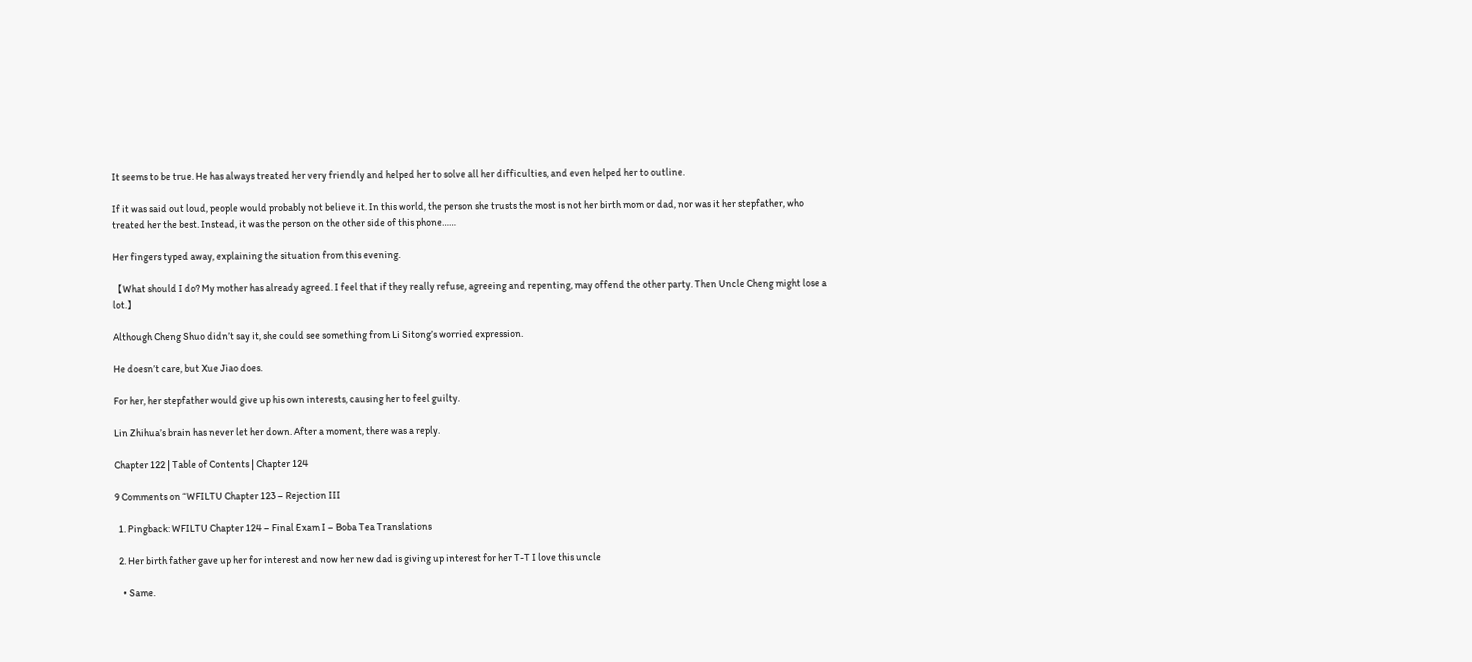It seems to be true. He has always treated her very friendly and helped her to solve all her difficulties, and even helped her to outline.

If it was said out loud, people would probably not believe it. In this world, the person she trusts the most is not her birth mom or dad, nor was it her stepfather, who treated her the best. Instead, it was the person on the other side of this phone……

Her fingers typed away, explaining the situation from this evening.

【What should I do? My mother has already agreed. I feel that if they really refuse, agreeing and repenting, may offend the other party. Then Uncle Cheng might lose a lot.】

Although Cheng Shuo didn’t say it, she could see something from Li Sitong’s worried expression.

He doesn’t care, but Xue Jiao does.

For her, her stepfather would give up his own interests, causing her to feel guilty.

Lin Zhihua’s brain has never let her down. After a moment, there was a reply.

Chapter 122 | Table of Contents | Chapter 124

9 Comments on “WFILTU Chapter 123 – Rejection III

  1. Pingback: WFILTU Chapter 124 – Final Exam I – Boba Tea Translations

  2. Her birth father gave up her for interest and now her new dad is giving up interest for her T-T I love this uncle

    • Same.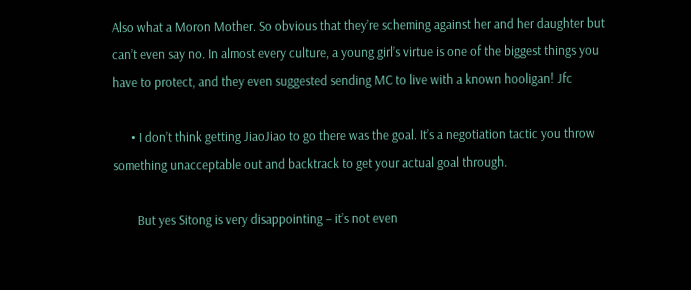Also what a Moron Mother. So obvious that they’re scheming against her and her daughter but can’t even say no. In almost every culture, a young girl’s virtue is one of the biggest things you have to protect, and they even suggested sending MC to live with a known hooligan! Jfc

      • I don’t think getting JiaoJiao to go there was the goal. It’s a negotiation tactic you throw something unacceptable out and backtrack to get your actual goal through.

        But yes Sitong is very disappointing – it’s not even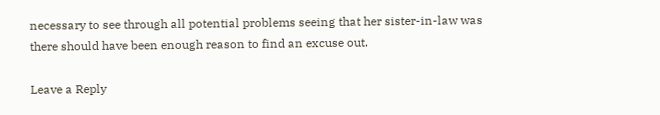necessary to see through all potential problems seeing that her sister-in-law was there should have been enough reason to find an excuse out.

Leave a Reply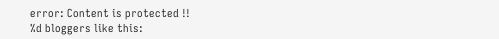error: Content is protected !!
%d bloggers like this: